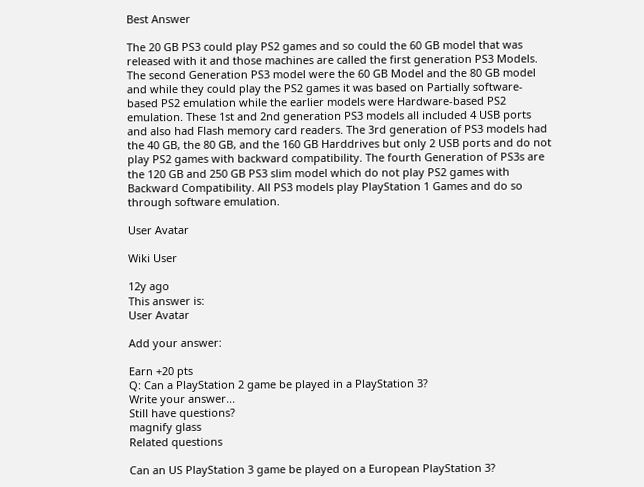Best Answer

The 20 GB PS3 could play PS2 games and so could the 60 GB model that was released with it and those machines are called the first generation PS3 Models. The second Generation PS3 model were the 60 GB Model and the 80 GB model and while they could play the PS2 games it was based on Partially software-based PS2 emulation while the earlier models were Hardware-based PS2 emulation. These 1st and 2nd generation PS3 models all included 4 USB ports and also had Flash memory card readers. The 3rd generation of PS3 models had the 40 GB, the 80 GB, and the 160 GB Harddrives but only 2 USB ports and do not play PS2 games with backward compatibility. The fourth Generation of PS3s are the 120 GB and 250 GB PS3 slim model which do not play PS2 games with Backward Compatibility. All PS3 models play PlayStation 1 Games and do so through software emulation.

User Avatar

Wiki User

12y ago
This answer is:
User Avatar

Add your answer:

Earn +20 pts
Q: Can a PlayStation 2 game be played in a PlayStation 3?
Write your answer...
Still have questions?
magnify glass
Related questions

Can an US PlayStation 3 game be played on a European PlayStation 3?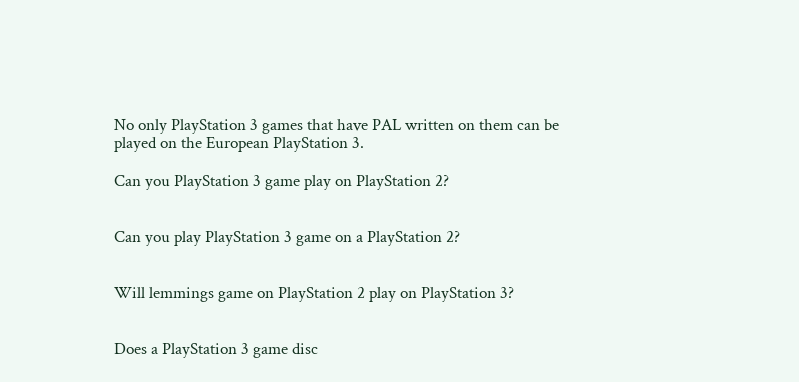No only PlayStation 3 games that have PAL written on them can be played on the European PlayStation 3.

Can you PlayStation 3 game play on PlayStation 2?


Can you play PlayStation 3 game on a PlayStation 2?


Will lemmings game on PlayStation 2 play on PlayStation 3?


Does a PlayStation 3 game disc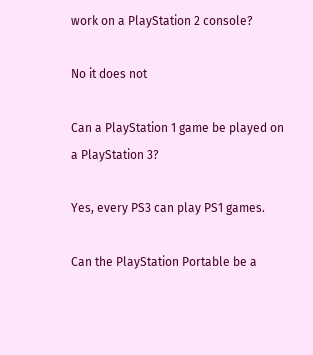work on a PlayStation 2 console?

No it does not

Can a PlayStation 1 game be played on a PlayStation 3?

Yes, every PS3 can play PS1 games.

Can the PlayStation Portable be a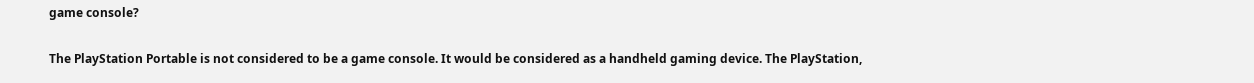game console?

The PlayStation Portable is not considered to be a game console. It would be considered as a handheld gaming device. The PlayStation,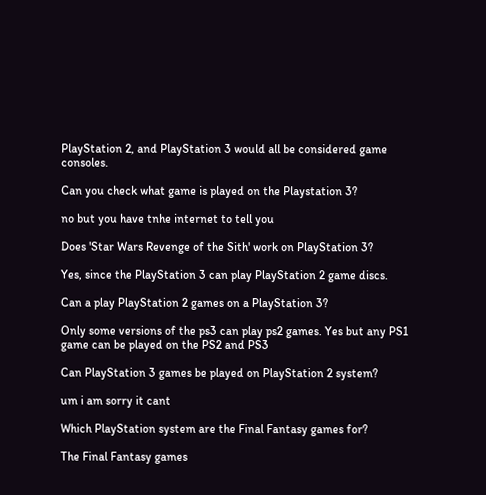PlayStation 2, and PlayStation 3 would all be considered game consoles.

Can you check what game is played on the Playstation 3?

no but you have tnhe internet to tell you

Does 'Star Wars Revenge of the Sith' work on PlayStation 3?

Yes, since the PlayStation 3 can play PlayStation 2 game discs.

Can a play PlayStation 2 games on a PlayStation 3?

Only some versions of the ps3 can play ps2 games. Yes but any PS1 game can be played on the PS2 and PS3

Can PlayStation 3 games be played on PlayStation 2 system?

um i am sorry it cant

Which PlayStation system are the Final Fantasy games for?

The Final Fantasy games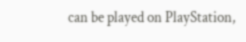can be played on PlayStation,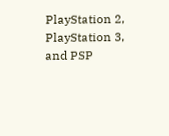PlayStation 2, PlayStation 3, and PSP